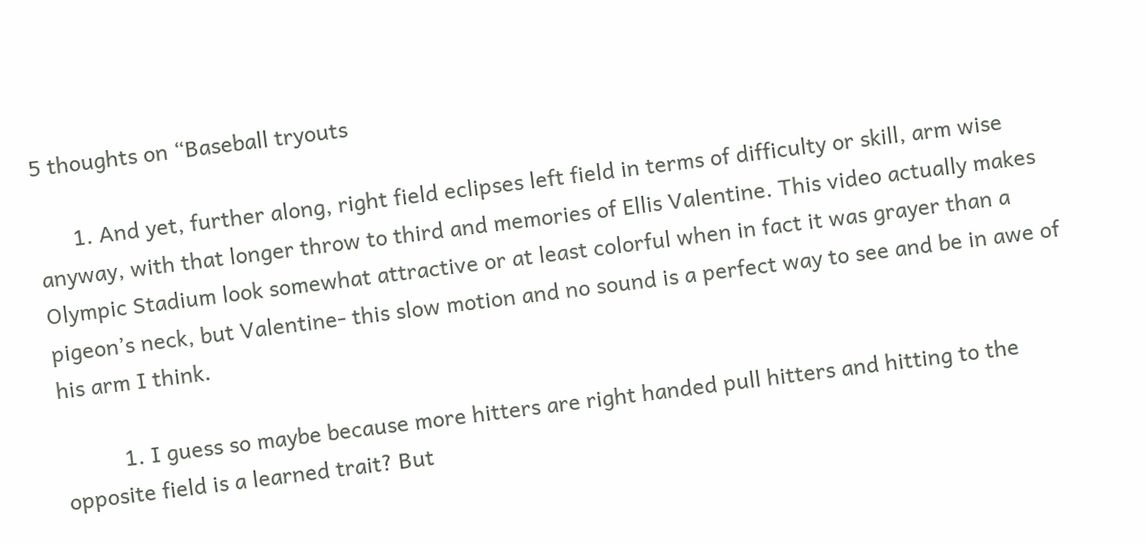5 thoughts on “Baseball tryouts

      1. And yet, further along, right field eclipses left field in terms of difficulty or skill, arm wise anyway, with that longer throw to third and memories of Ellis Valentine. This video actually makes Olympic Stadium look somewhat attractive or at least colorful when in fact it was grayer than a pigeon’s neck, but Valentine- this slow motion and no sound is a perfect way to see and be in awe of his arm I think.

          1. I guess so maybe because more hitters are right handed pull hitters and hitting to the opposite field is a learned trait? But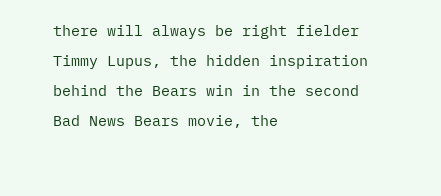there will always be right fielder Timmy Lupus, the hidden inspiration behind the Bears win in the second Bad News Bears movie, the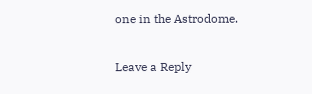one in the Astrodome.

Leave a Reply